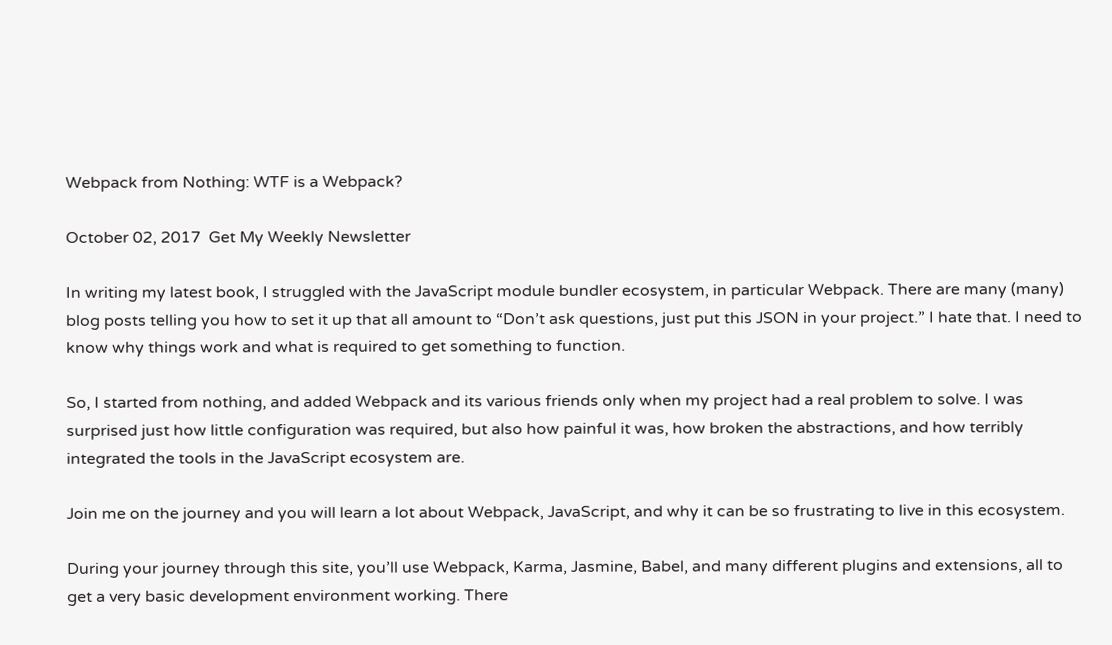Webpack from Nothing: WTF is a Webpack?

October 02, 2017  Get My Weekly Newsletter

In writing my latest book, I struggled with the JavaScript module bundler ecosystem, in particular Webpack. There are many (many) blog posts telling you how to set it up that all amount to “Don’t ask questions, just put this JSON in your project.” I hate that. I need to know why things work and what is required to get something to function.

So, I started from nothing, and added Webpack and its various friends only when my project had a real problem to solve. I was surprised just how little configuration was required, but also how painful it was, how broken the abstractions, and how terribly integrated the tools in the JavaScript ecosystem are.

Join me on the journey and you will learn a lot about Webpack, JavaScript, and why it can be so frustrating to live in this ecosystem.

During your journey through this site, you’ll use Webpack, Karma, Jasmine, Babel, and many different plugins and extensions, all to get a very basic development environment working. There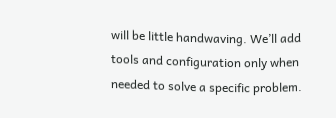will be little handwaving. We’ll add tools and configuration only when needed to solve a specific problem.